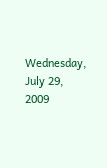Wednesday, July 29, 2009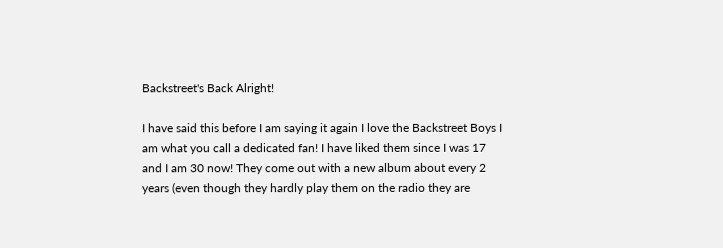Backstreet's Back Alright!

I have said this before I am saying it again I love the Backstreet Boys I am what you call a dedicated fan! I have liked them since I was 17 and I am 30 now! They come out with a new album about every 2 years (even though they hardly play them on the radio they are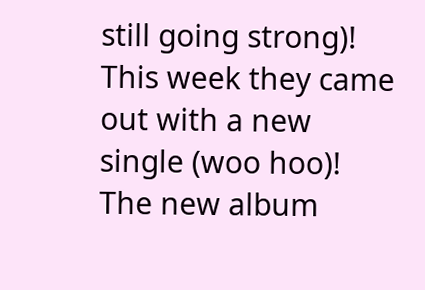still going strong)! This week they came out with a new single (woo hoo)! The new album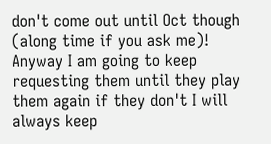don't come out until Oct though (along time if you ask me)! Anyway I am going to keep requesting them until they play them again if they don't I will always keep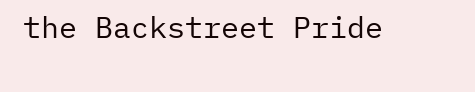the Backstreet Pride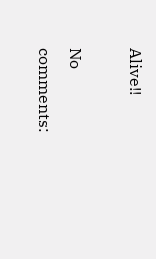Alive!!

No comments: